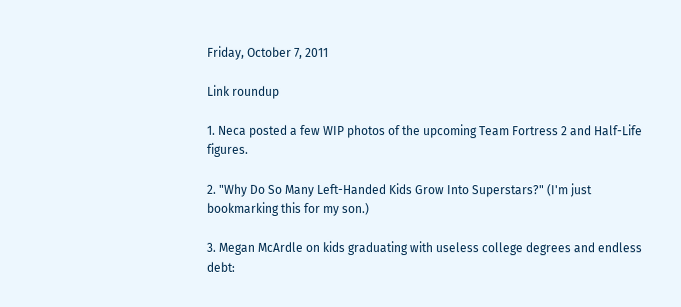Friday, October 7, 2011

Link roundup

1. Neca posted a few WIP photos of the upcoming Team Fortress 2 and Half-Life figures.

2. "Why Do So Many Left-Handed Kids Grow Into Superstars?" (I'm just bookmarking this for my son.)

3. Megan McArdle on kids graduating with useless college degrees and endless debt: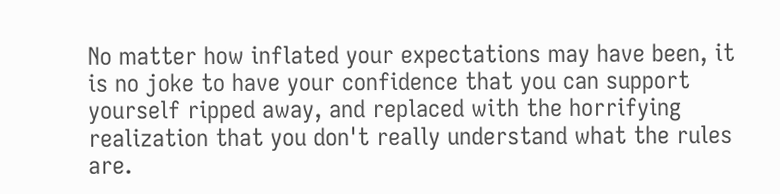No matter how inflated your expectations may have been, it is no joke to have your confidence that you can support yourself ripped away, and replaced with the horrifying realization that you don't really understand what the rules are.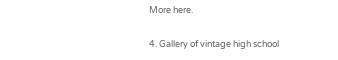More here.

4. Gallery of vintage high school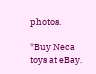photos.

*Buy Neca toys at eBay.